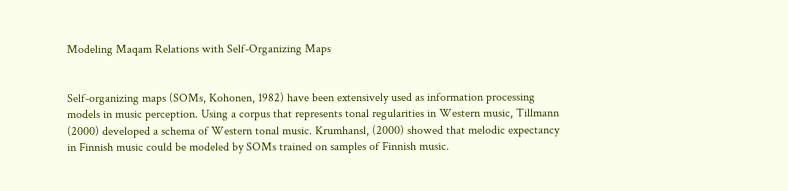Modeling Maqam Relations with Self-Organizing Maps


Self-organizing maps (SOMs, Kohonen, 1982) have been extensively used as information processing models in music perception. Using a corpus that represents tonal regularities in Western music, Tillmann (2000) developed a schema of Western tonal music. Krumhansl, (2000) showed that melodic expectancy in Finnish music could be modeled by SOMs trained on samples of Finnish music.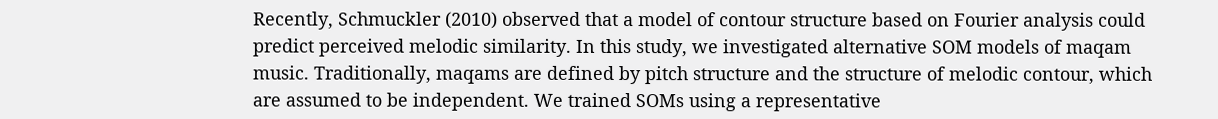Recently, Schmuckler (2010) observed that a model of contour structure based on Fourier analysis could predict perceived melodic similarity. In this study, we investigated alternative SOM models of maqam music. Traditionally, maqams are defined by pitch structure and the structure of melodic contour, which are assumed to be independent. We trained SOMs using a representative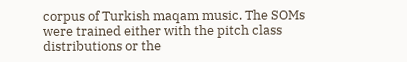corpus of Turkish maqam music. The SOMs were trained either with the pitch class distributions or the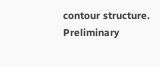contour structure. Preliminary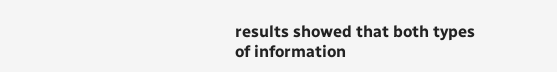results showed that both types of information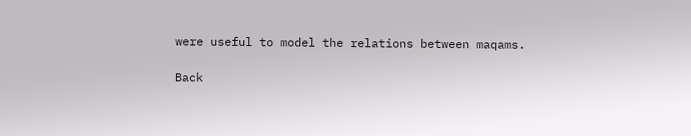were useful to model the relations between maqams.

Back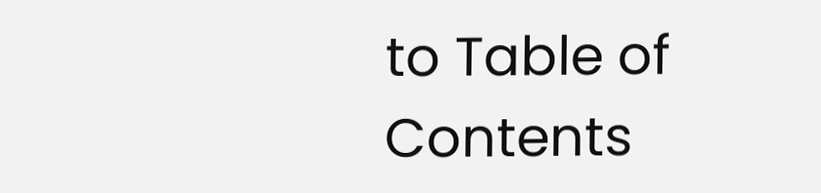to Table of Contents